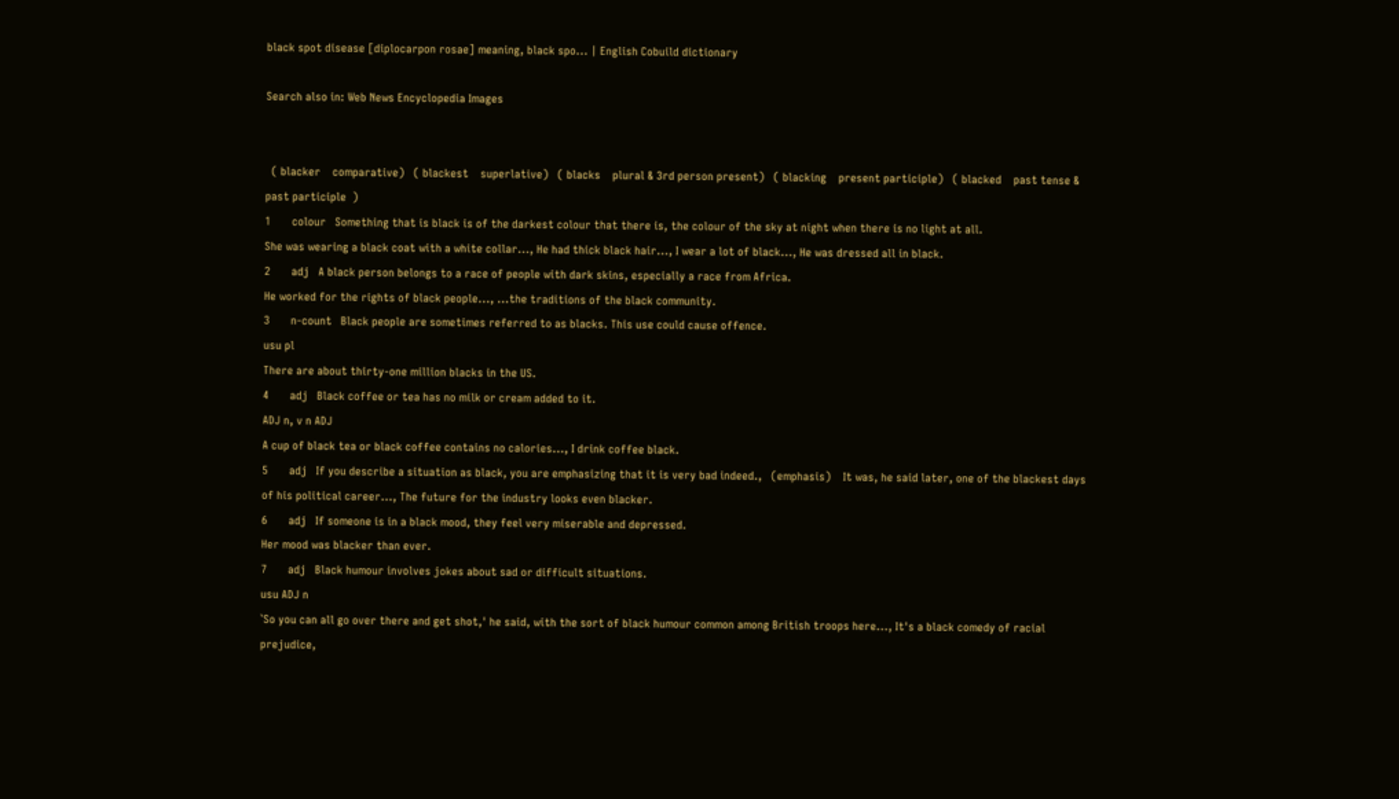black spot disease [diplocarpon rosae] meaning, black spo... | English Cobuild dictionary

Search also in: Web News Encyclopedia Images


  ( blacker    comparative)   ( blackest    superlative)   ( blacks    plural & 3rd person present)   ( blacking    present participle)   ( blacked    past tense & past participle  )
1       colour   Something that is black is of the darkest colour that there is, the colour of the sky at night when there is no light at all.
She was wearing a black coat with a white collar..., He had thick black hair..., I wear a lot of black..., He was dressed all in black.
2       adj   A black person belongs to a race of people with dark skins, especially a race from Africa.
He worked for the rights of black people..., ...the traditions of the black community.
3       n-count   Black people are sometimes referred to as blacks. This use could cause offence.
usu pl
There are about thirty-one million blacks in the US.
4       adj   Black coffee or tea has no milk or cream added to it.
ADJ n, v n ADJ
A cup of black tea or black coffee contains no calories..., I drink coffee black.
5       adj   If you describe a situation as black, you are emphasizing that it is very bad indeed.,   (emphasis)    It was, he said later, one of the blackest days of his political career..., The future for the industry looks even blacker.
6       adj   If someone is in a black mood, they feel very miserable and depressed.
Her mood was blacker than ever.
7       adj   Black humour involves jokes about sad or difficult situations.
usu ADJ n
`So you can all go over there and get shot,' he said, with the sort of black humour common among British troops here..., It's a black comedy of racial prejudice,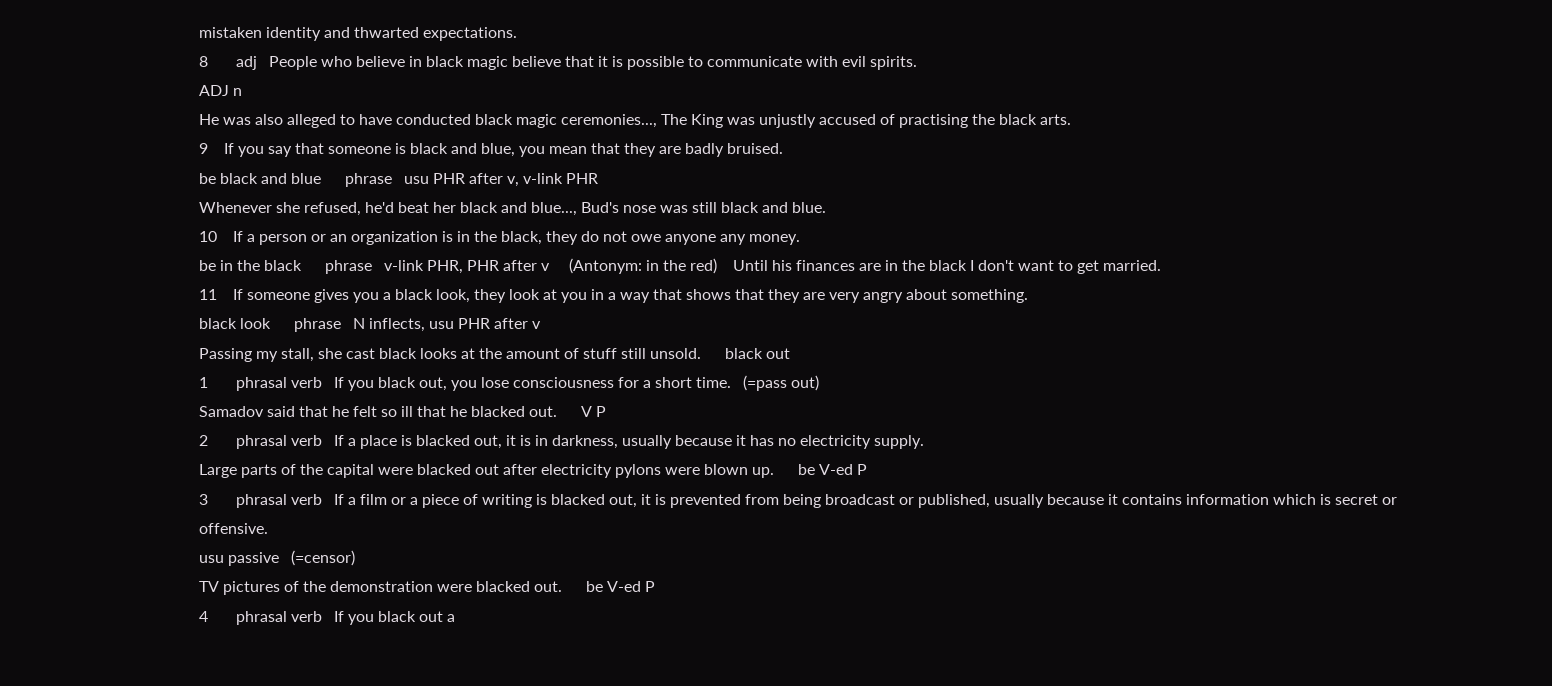mistaken identity and thwarted expectations.
8       adj   People who believe in black magic believe that it is possible to communicate with evil spirits.
ADJ n
He was also alleged to have conducted black magic ceremonies..., The King was unjustly accused of practising the black arts.
9    If you say that someone is black and blue, you mean that they are badly bruised.
be black and blue      phrase   usu PHR after v, v-link PHR
Whenever she refused, he'd beat her black and blue..., Bud's nose was still black and blue.
10    If a person or an organization is in the black, they do not owe anyone any money.
be in the black      phrase   v-link PHR, PHR after v     (Antonym: in the red)    Until his finances are in the black I don't want to get married.
11    If someone gives you a black look, they look at you in a way that shows that they are very angry about something.
black look      phrase   N inflects, usu PHR after v
Passing my stall, she cast black looks at the amount of stuff still unsold.      black out
1       phrasal verb   If you black out, you lose consciousness for a short time.   (=pass out)
Samadov said that he felt so ill that he blacked out.      V P
2       phrasal verb   If a place is blacked out, it is in darkness, usually because it has no electricity supply.
Large parts of the capital were blacked out after electricity pylons were blown up.      be V-ed P
3       phrasal verb   If a film or a piece of writing is blacked out, it is prevented from being broadcast or published, usually because it contains information which is secret or offensive.
usu passive   (=censor)
TV pictures of the demonstration were blacked out.      be V-ed P
4       phrasal verb   If you black out a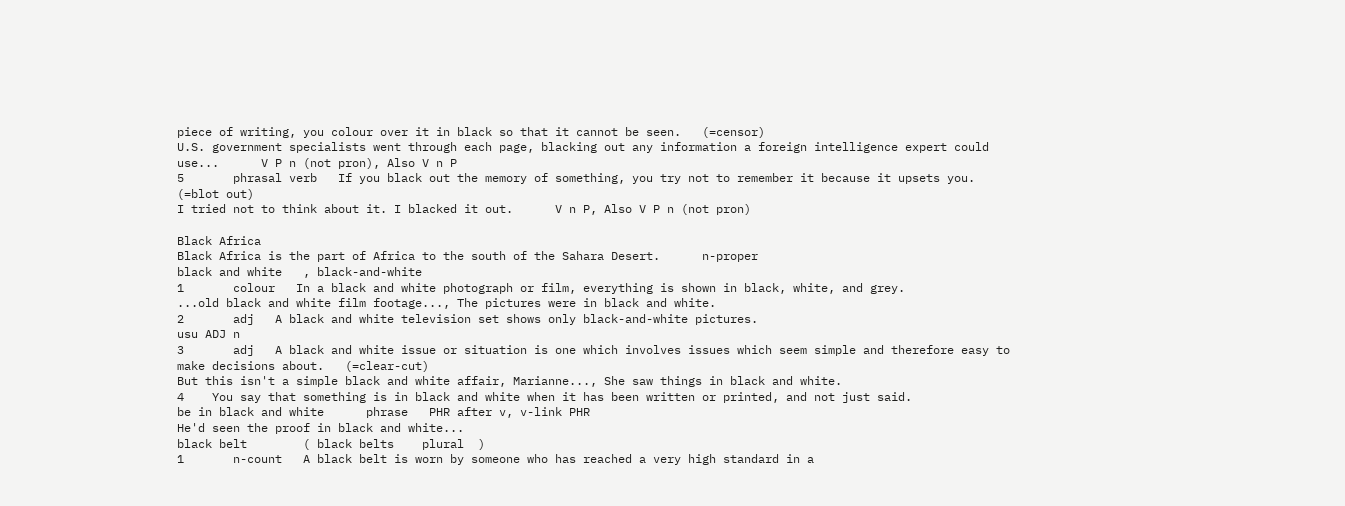piece of writing, you colour over it in black so that it cannot be seen.   (=censor)
U.S. government specialists went through each page, blacking out any information a foreign intelligence expert could use...      V P n (not pron), Also V n P
5       phrasal verb   If you black out the memory of something, you try not to remember it because it upsets you.   (=blot out)
I tried not to think about it. I blacked it out.      V n P, Also V P n (not pron)

Black Africa
Black Africa is the part of Africa to the south of the Sahara Desert.      n-proper
black and white   , black-and-white
1       colour   In a black and white photograph or film, everything is shown in black, white, and grey.
...old black and white film footage..., The pictures were in black and white.
2       adj   A black and white television set shows only black-and-white pictures.
usu ADJ n
3       adj   A black and white issue or situation is one which involves issues which seem simple and therefore easy to make decisions about.   (=clear-cut)
But this isn't a simple black and white affair, Marianne..., She saw things in black and white.
4    You say that something is in black and white when it has been written or printed, and not just said.
be in black and white      phrase   PHR after v, v-link PHR
He'd seen the proof in black and white...
black belt        ( black belts    plural  )
1       n-count   A black belt is worn by someone who has reached a very high standard in a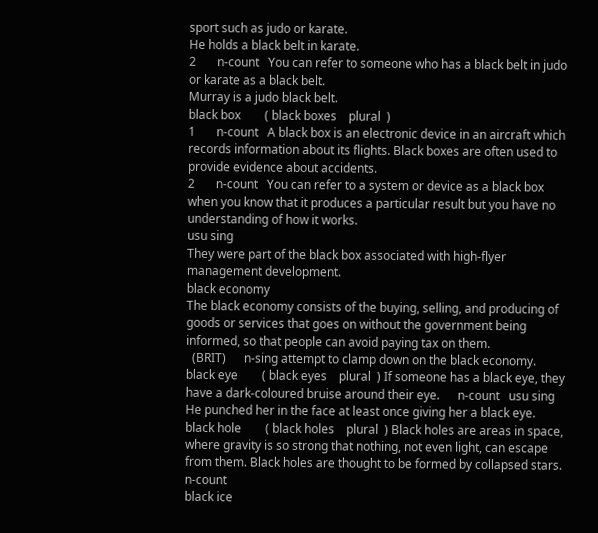sport such as judo or karate.
He holds a black belt in karate.
2       n-count   You can refer to someone who has a black belt in judo or karate as a black belt.
Murray is a judo black belt.
black box        ( black boxes    plural  )
1       n-count   A black box is an electronic device in an aircraft which records information about its flights. Black boxes are often used to provide evidence about accidents.
2       n-count   You can refer to a system or device as a black box when you know that it produces a particular result but you have no understanding of how it works.
usu sing
They were part of the black box associated with high-flyer management development.
black economy
The black economy consists of the buying, selling, and producing of goods or services that goes on without the government being informed, so that people can avoid paying tax on them.
  (BRIT)      n-sing attempt to clamp down on the black economy.
black eye        ( black eyes    plural  ) If someone has a black eye, they have a dark-coloured bruise around their eye.      n-count   usu sing
He punched her in the face at least once giving her a black eye.
black hole        ( black holes    plural  ) Black holes are areas in space, where gravity is so strong that nothing, not even light, can escape from them. Black holes are thought to be formed by collapsed stars.      n-count
black ice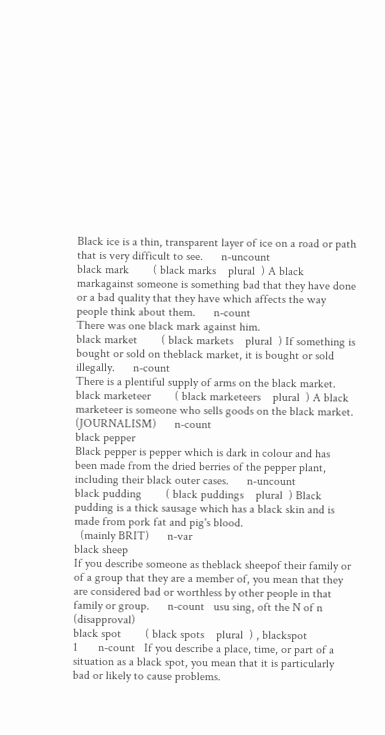Black ice is a thin, transparent layer of ice on a road or path that is very difficult to see.      n-uncount
black mark        ( black marks    plural  ) A black markagainst someone is something bad that they have done or a bad quality that they have which affects the way people think about them.      n-count
There was one black mark against him.
black market        ( black markets    plural  ) If something is bought or sold on theblack market, it is bought or sold illegally.      n-count
There is a plentiful supply of arms on the black market.
black marketeer        ( black marketeers    plural  ) A black marketeer is someone who sells goods on the black market.     (JOURNALISM)      n-count
black pepper
Black pepper is pepper which is dark in colour and has been made from the dried berries of the pepper plant, including their black outer cases.      n-uncount
black pudding        ( black puddings    plural  ) Black pudding is a thick sausage which has a black skin and is made from pork fat and pig's blood.
  (mainly BRIT)      n-var
black sheep
If you describe someone as theblack sheepof their family or of a group that they are a member of, you mean that they are considered bad or worthless by other people in that family or group.      n-count   usu sing, oft the N of n     (disapproval)
black spot        ( black spots    plural  ) , blackspot
1       n-count   If you describe a place, time, or part of a situation as a black spot, you mean that it is particularly bad or likely to cause problems.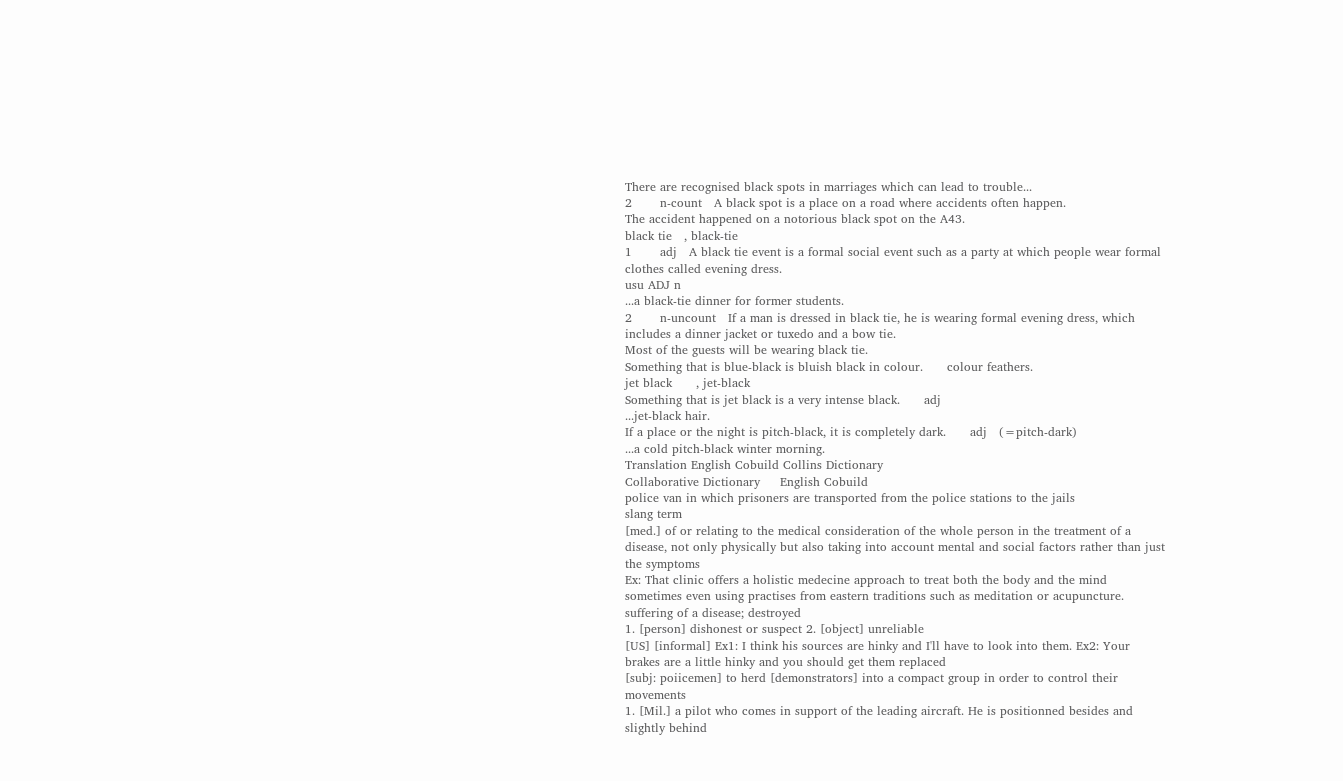There are recognised black spots in marriages which can lead to trouble...
2       n-count   A black spot is a place on a road where accidents often happen.
The accident happened on a notorious black spot on the A43.
black tie   , black-tie
1       adj   A black tie event is a formal social event such as a party at which people wear formal clothes called evening dress.
usu ADJ n
...a black-tie dinner for former students.
2       n-uncount   If a man is dressed in black tie, he is wearing formal evening dress, which includes a dinner jacket or tuxedo and a bow tie.
Most of the guests will be wearing black tie.
Something that is blue-black is bluish black in colour.      colour feathers.
jet black      , jet-black
Something that is jet black is a very intense black.      adj
...jet-black hair.
If a place or the night is pitch-black, it is completely dark.      adj   (=pitch-dark)
...a cold pitch-black winter morning.
Translation English Cobuild Collins Dictionary
Collaborative Dictionary     English Cobuild
police van in which prisoners are transported from the police stations to the jails
slang term
[med.] of or relating to the medical consideration of the whole person in the treatment of a disease, not only physically but also taking into account mental and social factors rather than just the symptoms
Ex: That clinic offers a holistic medecine approach to treat both the body and the mind sometimes even using practises from eastern traditions such as meditation or acupuncture.
suffering of a disease; destroyed
1. [person] dishonest or suspect 2. [object] unreliable
[US] [informal] Ex1: I think his sources are hinky and I'll have to look into them. Ex2: Your brakes are a little hinky and you should get them replaced
[subj: poiicemen] to herd [demonstrators] into a compact group in order to control their movements
1. [Mil.] a pilot who comes in support of the leading aircraft. He is positionned besides and slightly behind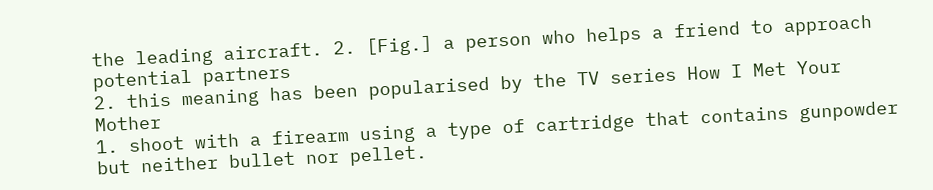the leading aircraft. 2. [Fig.] a person who helps a friend to approach potential partners
2. this meaning has been popularised by the TV series How I Met Your Mother
1. shoot with a firearm using a type of cartridge that contains gunpowder but neither bullet nor pellet.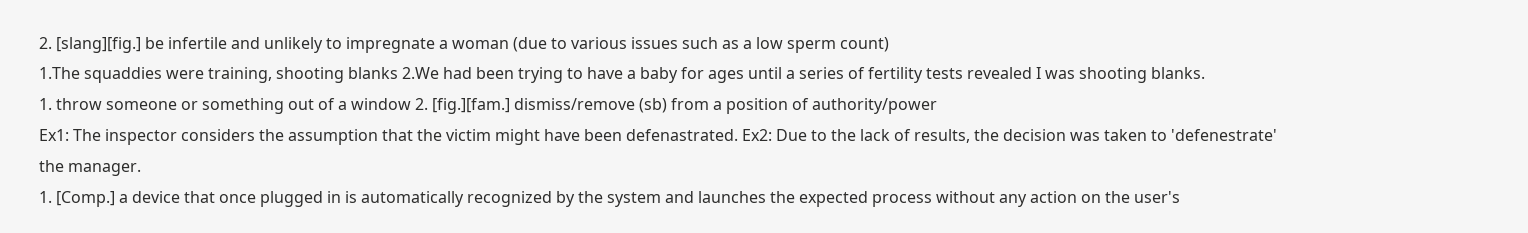2. [slang][fig.] be infertile and unlikely to impregnate a woman (due to various issues such as a low sperm count)
1.The squaddies were training, shooting blanks 2.We had been trying to have a baby for ages until a series of fertility tests revealed I was shooting blanks.
1. throw someone or something out of a window 2. [fig.][fam.] dismiss/remove (sb) from a position of authority/power
Ex1: The inspector considers the assumption that the victim might have been defenastrated. Ex2: Due to the lack of results, the decision was taken to 'defenestrate' the manager.
1. [Comp.] a device that once plugged in is automatically recognized by the system and launches the expected process without any action on the user's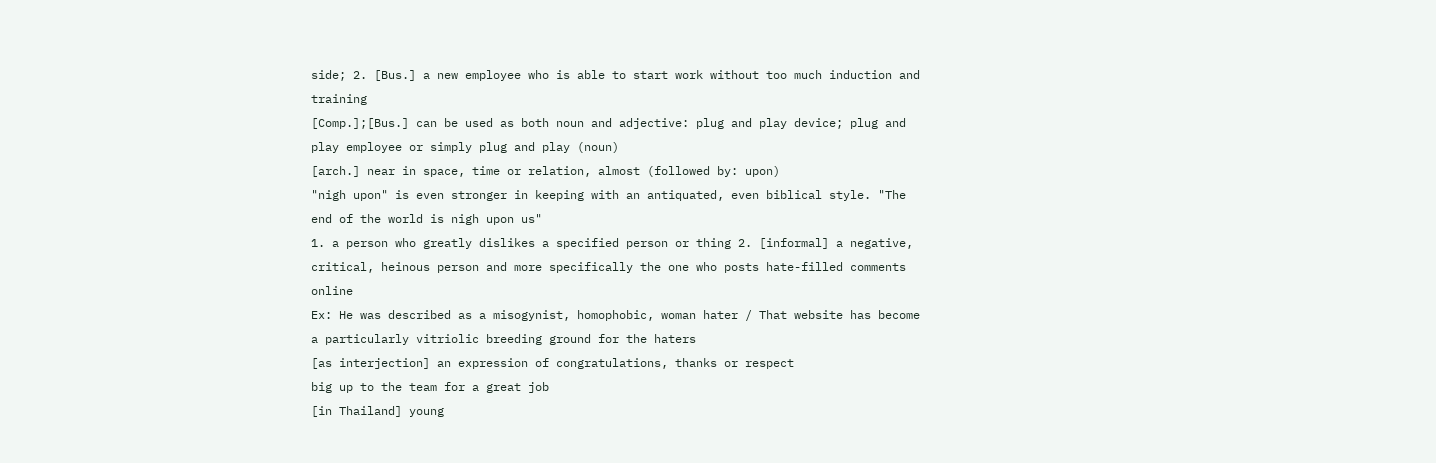side; 2. [Bus.] a new employee who is able to start work without too much induction and training
[Comp.];[Bus.] can be used as both noun and adjective: plug and play device; plug and play employee or simply plug and play (noun)
[arch.] near in space, time or relation, almost (followed by: upon)
"nigh upon" is even stronger in keeping with an antiquated, even biblical style. "The end of the world is nigh upon us"
1. a person who greatly dislikes a specified person or thing 2. [informal] a negative, critical, heinous person and more specifically the one who posts hate-filled comments online
Ex: He was described as a misogynist, homophobic, woman hater / That website has become a particularly vitriolic breeding ground for the haters
[as interjection] an expression of congratulations, thanks or respect
big up to the team for a great job
[in Thailand] young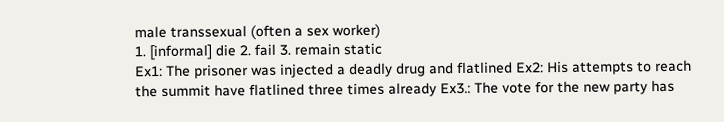male transsexual (often a sex worker)
1. [informal] die 2. fail 3. remain static
Ex1: The prisoner was injected a deadly drug and flatlined Ex2: His attempts to reach the summit have flatlined three times already Ex3.: The vote for the new party has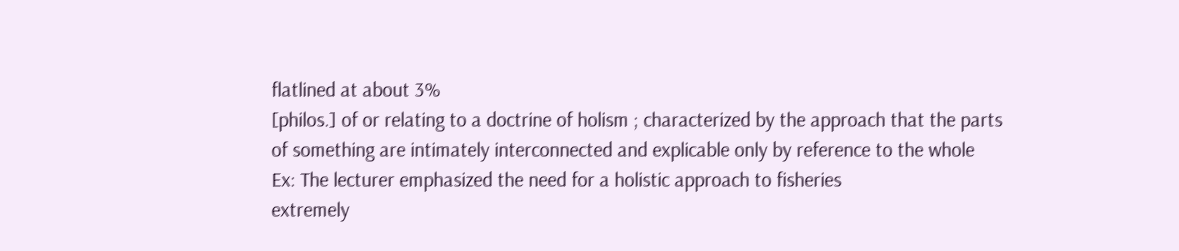flatlined at about 3%
[philos.] of or relating to a doctrine of holism ; characterized by the approach that the parts of something are intimately interconnected and explicable only by reference to the whole
Ex: The lecturer emphasized the need for a holistic approach to fisheries
extremely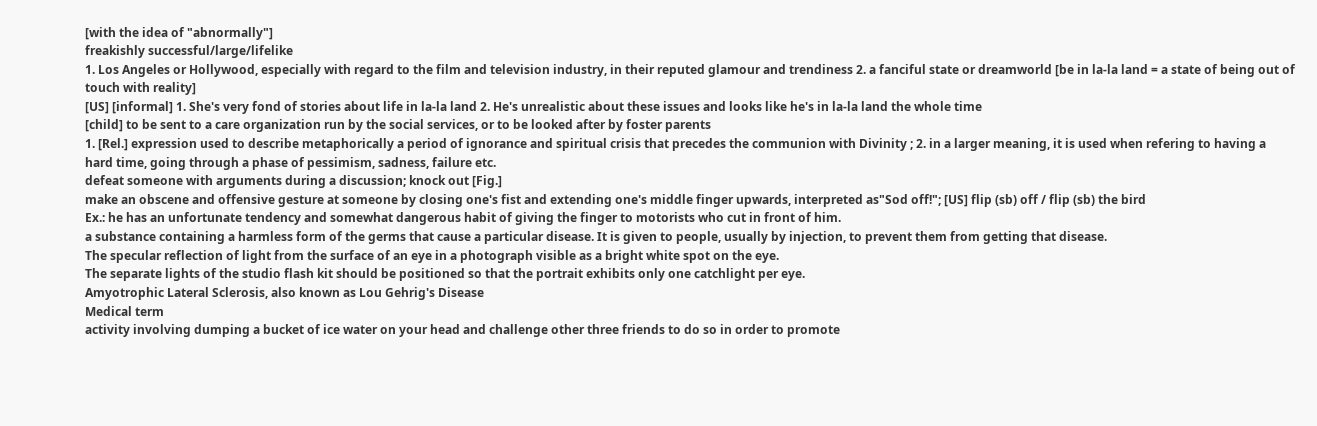[with the idea of "abnormally"]
freakishly successful/large/lifelike
1. Los Angeles or Hollywood, especially with regard to the film and television industry, in their reputed glamour and trendiness 2. a fanciful state or dreamworld [be in la-la land = a state of being out of touch with reality]
[US] [informal] 1. She's very fond of stories about life in la-la land 2. He's unrealistic about these issues and looks like he's in la-la land the whole time
[child] to be sent to a care organization run by the social services, or to be looked after by foster parents
1. [Rel.] expression used to describe metaphorically a period of ignorance and spiritual crisis that precedes the communion with Divinity ; 2. in a larger meaning, it is used when refering to having a hard time, going through a phase of pessimism, sadness, failure etc.
defeat someone with arguments during a discussion; knock out [Fig.]
make an obscene and offensive gesture at someone by closing one's fist and extending one's middle finger upwards, interpreted as"Sod off!"; [US] flip (sb) off / flip (sb) the bird
Ex.: he has an unfortunate tendency and somewhat dangerous habit of giving the finger to motorists who cut in front of him.
a substance containing a harmless form of the germs that cause a particular disease. It is given to people, usually by injection, to prevent them from getting that disease.
The specular reflection of light from the surface of an eye in a photograph visible as a bright white spot on the eye.
The separate lights of the studio flash kit should be positioned so that the portrait exhibits only one catchlight per eye.
Amyotrophic Lateral Sclerosis, also known as Lou Gehrig's Disease
Medical term
activity involving dumping a bucket of ice water on your head and challenge other three friends to do so in order to promote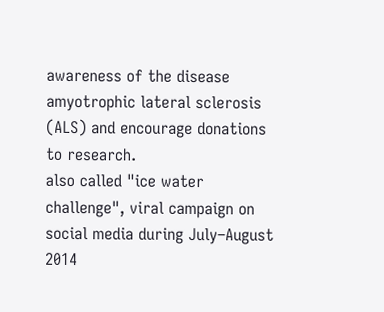awareness of the disease amyotrophic lateral sclerosis (ALS) and encourage donations to research.
also called "ice water challenge", viral campaign on social media during July–August 2014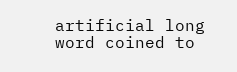artificial long word coined to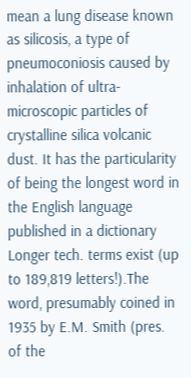mean a lung disease known as silicosis, a type of pneumoconiosis caused by inhalation of ultra-microscopic particles of crystalline silica volcanic dust. It has the particularity of being the longest word in the English language published in a dictionary
Longer tech. terms exist (up to 189,819 letters!).The word, presumably coined in 1935 by E.M. Smith (pres. of the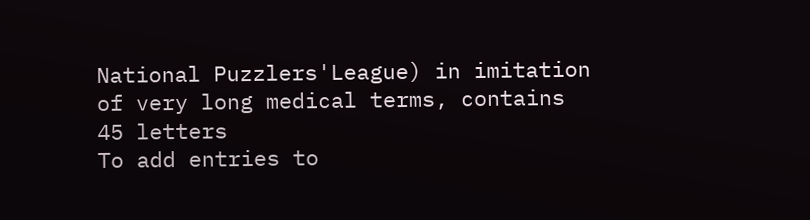National Puzzlers'League) in imitation of very long medical terms, contains 45 letters
To add entries to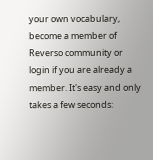your own vocabulary, become a member of Reverso community or login if you are already a member. It's easy and only takes a few seconds: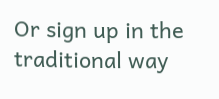Or sign up in the traditional way